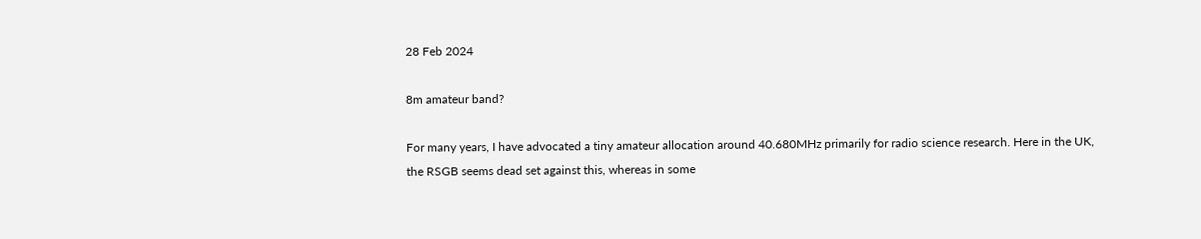28 Feb 2024

8m amateur band?

For many years, I have advocated a tiny amateur allocation around 40.680MHz primarily for radio science research. Here in the UK, the RSGB seems dead set against this, whereas in some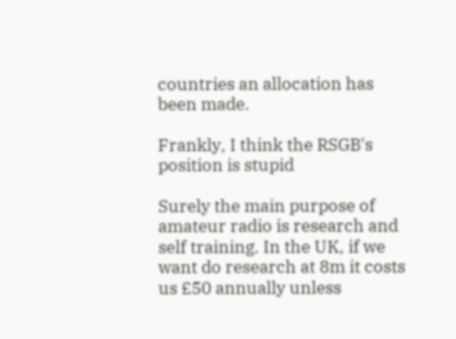countries an allocation has been made.

Frankly, I think the RSGB's position is stupid

Surely the main purpose of amateur radio is research and self training. In the UK, if we want do research at 8m it costs us £50 annually unless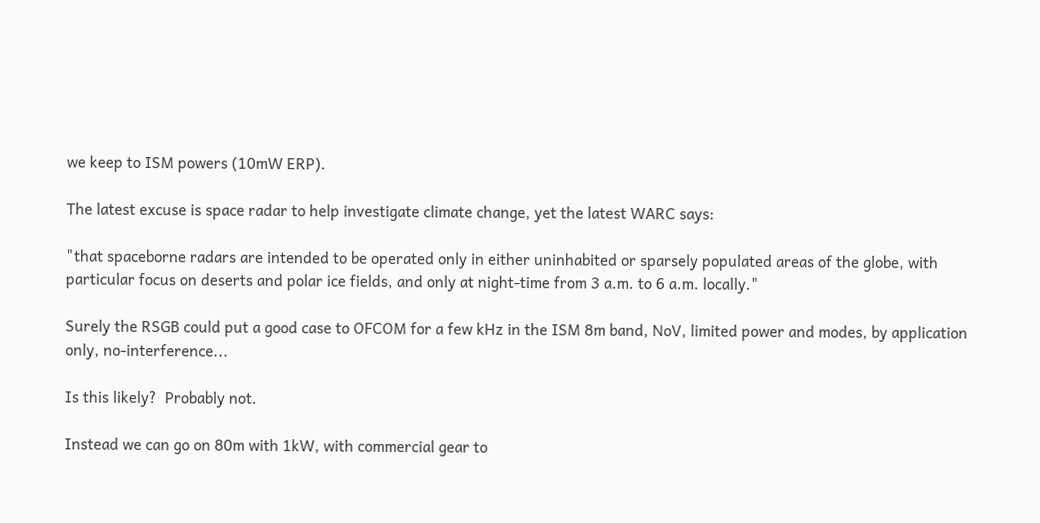we keep to ISM powers (10mW ERP).

The latest excuse is space radar to help investigate climate change, yet the latest WARC says:

"that spaceborne radars are intended to be operated only in either uninhabited or sparsely populated areas of the globe, with particular focus on deserts and polar ice fields, and only at night-time from 3 a.m. to 6 a.m. locally."

Surely the RSGB could put a good case to OFCOM for a few kHz in the ISM 8m band, NoV, limited power and modes, by application only, no-interference...

Is this likely?  Probably not.

Instead we can go on 80m with 1kW, with commercial gear to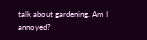talk about gardening. Am I annoyed?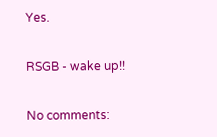Yes.

RSGB - wake up!!

No comments: